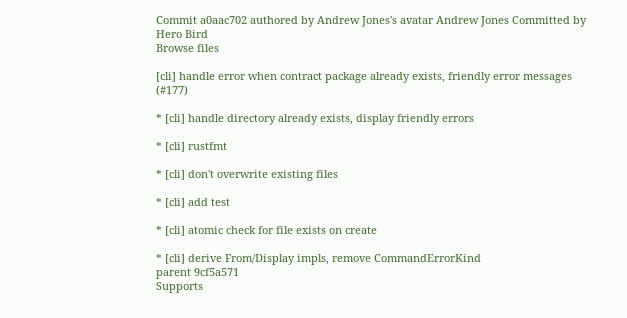Commit a0aac702 authored by Andrew Jones's avatar Andrew Jones Committed by Hero Bird
Browse files

[cli] handle error when contract package already exists, friendly error messages (#177)

* [cli] handle directory already exists, display friendly errors

* [cli] rustfmt

* [cli] don't overwrite existing files

* [cli] add test

* [cli] atomic check for file exists on create

* [cli] derive From/Display impls, remove CommandErrorKind
parent 9cf5a571
Supports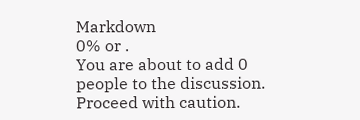Markdown
0% or .
You are about to add 0 people to the discussion. Proceed with caution.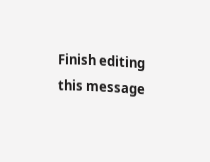Finish editing this message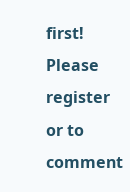first!
Please register or to comment